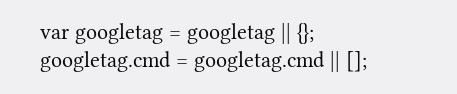var googletag = googletag || {}; googletag.cmd = googletag.cmd || [];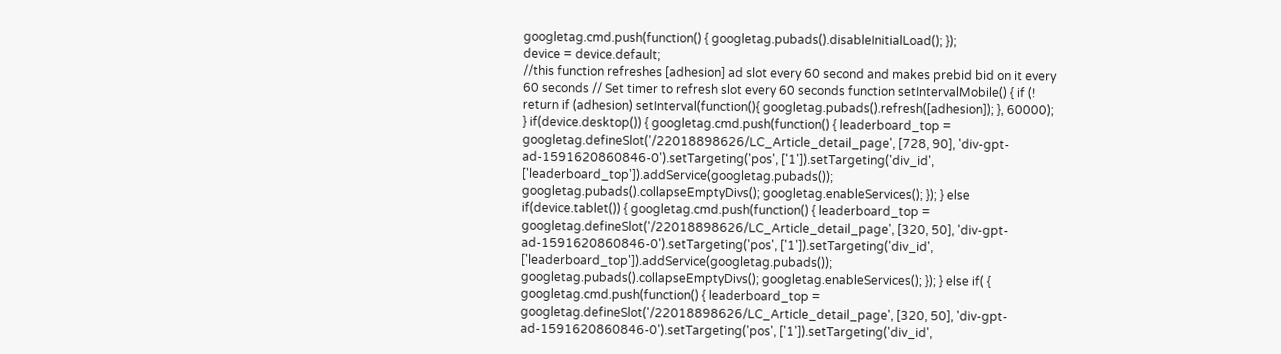googletag.cmd.push(function() { googletag.pubads().disableInitialLoad(); });
device = device.default;
//this function refreshes [adhesion] ad slot every 60 second and makes prebid bid on it every 60 seconds // Set timer to refresh slot every 60 seconds function setIntervalMobile() { if (! return if (adhesion) setInterval(function(){ googletag.pubads().refresh([adhesion]); }, 60000); } if(device.desktop()) { googletag.cmd.push(function() { leaderboard_top = googletag.defineSlot('/22018898626/LC_Article_detail_page', [728, 90], 'div-gpt-ad-1591620860846-0').setTargeting('pos', ['1']).setTargeting('div_id', ['leaderboard_top']).addService(googletag.pubads()); googletag.pubads().collapseEmptyDivs(); googletag.enableServices(); }); } else if(device.tablet()) { googletag.cmd.push(function() { leaderboard_top = googletag.defineSlot('/22018898626/LC_Article_detail_page', [320, 50], 'div-gpt-ad-1591620860846-0').setTargeting('pos', ['1']).setTargeting('div_id', ['leaderboard_top']).addService(googletag.pubads()); googletag.pubads().collapseEmptyDivs(); googletag.enableServices(); }); } else if( { googletag.cmd.push(function() { leaderboard_top = googletag.defineSlot('/22018898626/LC_Article_detail_page', [320, 50], 'div-gpt-ad-1591620860846-0').setTargeting('pos', ['1']).setTargeting('div_id',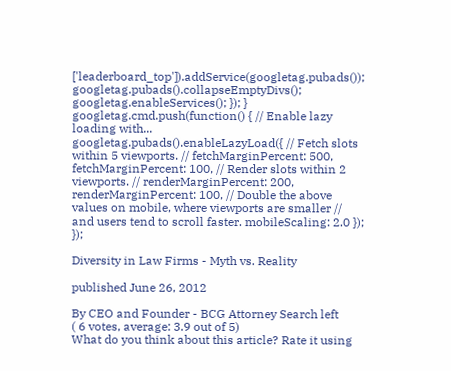['leaderboard_top']).addService(googletag.pubads()); googletag.pubads().collapseEmptyDivs(); googletag.enableServices(); }); } googletag.cmd.push(function() { // Enable lazy loading with... googletag.pubads().enableLazyLoad({ // Fetch slots within 5 viewports. // fetchMarginPercent: 500, fetchMarginPercent: 100, // Render slots within 2 viewports. // renderMarginPercent: 200, renderMarginPercent: 100, // Double the above values on mobile, where viewports are smaller // and users tend to scroll faster. mobileScaling: 2.0 }); });

Diversity in Law Firms - Myth vs. Reality

published June 26, 2012

By CEO and Founder - BCG Attorney Search left
( 6 votes, average: 3.9 out of 5)
What do you think about this article? Rate it using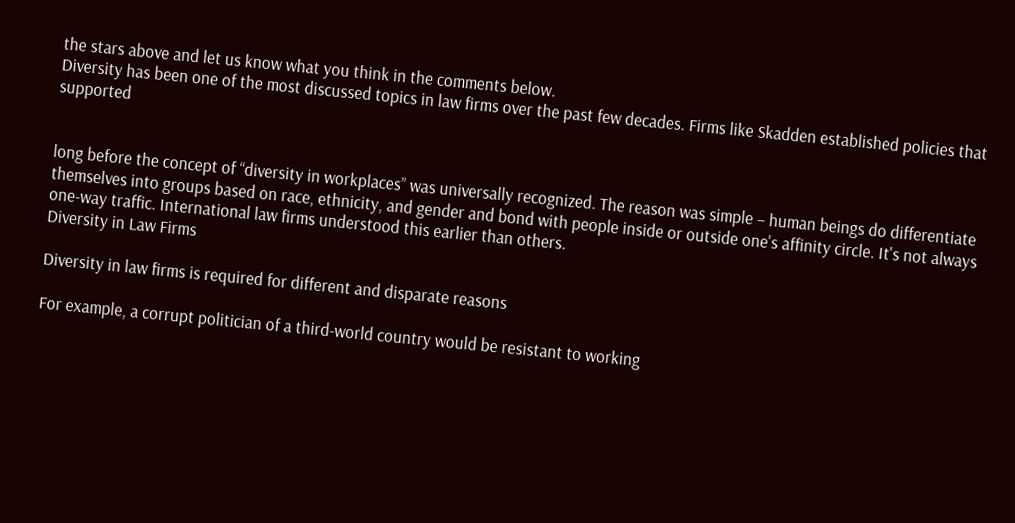the stars above and let us know what you think in the comments below.
Diversity has been one of the most discussed topics in law firms over the past few decades. Firms like Skadden established policies that supported


long before the concept of “diversity in workplaces” was universally recognized. The reason was simple – human beings do differentiate themselves into groups based on race, ethnicity, and gender and bond with people inside or outside one's affinity circle. It's not always one-way traffic. International law firms understood this earlier than others.
Diversity in Law Firms

Diversity in law firms is required for different and disparate reasons

For example, a corrupt politician of a third-world country would be resistant to working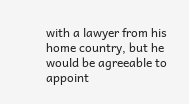with a lawyer from his home country, but he would be agreeable to appoint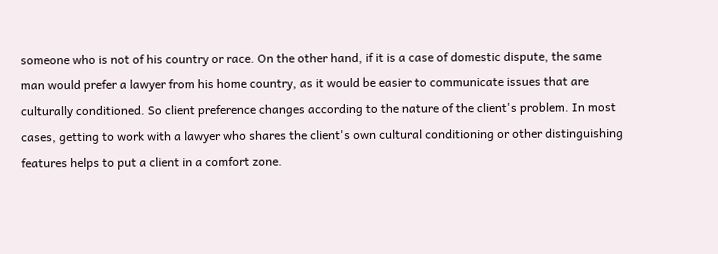someone who is not of his country or race. On the other hand, if it is a case of domestic dispute, the same man would prefer a lawyer from his home country, as it would be easier to communicate issues that are culturally conditioned. So client preference changes according to the nature of the client's problem. In most cases, getting to work with a lawyer who shares the client's own cultural conditioning or other distinguishing features helps to put a client in a comfort zone.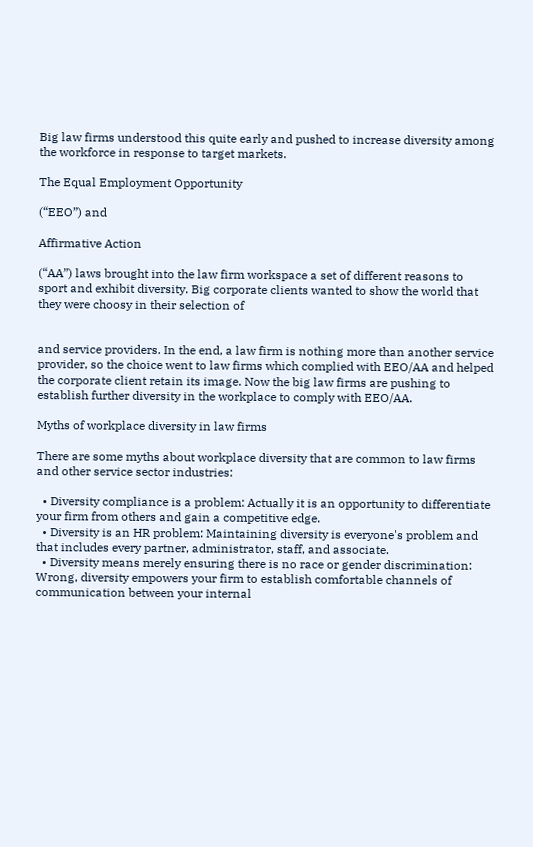Big law firms understood this quite early and pushed to increase diversity among the workforce in response to target markets.

The Equal Employment Opportunity

(“EEO”) and

Affirmative Action

(“AA”) laws brought into the law firm workspace a set of different reasons to sport and exhibit diversity. Big corporate clients wanted to show the world that they were choosy in their selection of


and service providers. In the end, a law firm is nothing more than another service provider, so the choice went to law firms which complied with EEO/AA and helped the corporate client retain its image. Now the big law firms are pushing to establish further diversity in the workplace to comply with EEO/AA.

Myths of workplace diversity in law firms

There are some myths about workplace diversity that are common to law firms and other service sector industries:

  • Diversity compliance is a problem: Actually it is an opportunity to differentiate your firm from others and gain a competitive edge.
  • Diversity is an HR problem: Maintaining diversity is everyone's problem and that includes every partner, administrator, staff, and associate.
  • Diversity means merely ensuring there is no race or gender discrimination: Wrong, diversity empowers your firm to establish comfortable channels of communication between your internal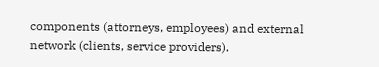components (attorneys, employees) and external network (clients, service providers).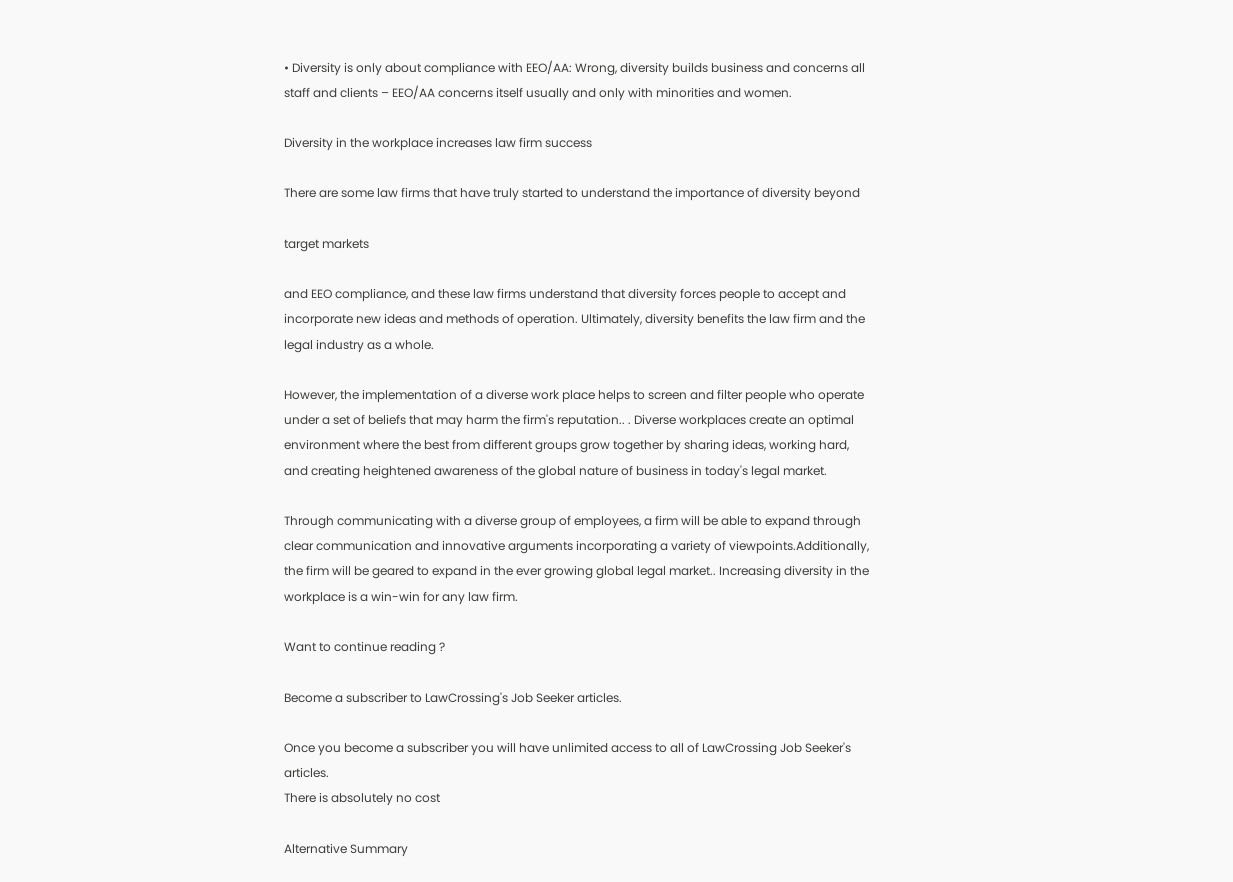• Diversity is only about compliance with EEO/AA: Wrong, diversity builds business and concerns all staff and clients – EEO/AA concerns itself usually and only with minorities and women.

Diversity in the workplace increases law firm success

There are some law firms that have truly started to understand the importance of diversity beyond

target markets

and EEO compliance, and these law firms understand that diversity forces people to accept and incorporate new ideas and methods of operation. Ultimately, diversity benefits the law firm and the legal industry as a whole.

However, the implementation of a diverse work place helps to screen and filter people who operate under a set of beliefs that may harm the firm's reputation.. . Diverse workplaces create an optimal environment where the best from different groups grow together by sharing ideas, working hard, and creating heightened awareness of the global nature of business in today's legal market.

Through communicating with a diverse group of employees, a firm will be able to expand through clear communication and innovative arguments incorporating a variety of viewpoints.Additionally, the firm will be geared to expand in the ever growing global legal market.. Increasing diversity in the workplace is a win-win for any law firm.

Want to continue reading ?

Become a subscriber to LawCrossing's Job Seeker articles.

Once you become a subscriber you will have unlimited access to all of LawCrossing Job Seeker's articles.
There is absolutely no cost

Alternative Summary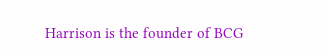Harrison is the founder of BCG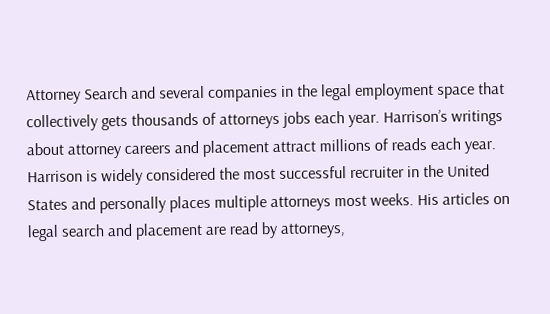Attorney Search and several companies in the legal employment space that collectively gets thousands of attorneys jobs each year. Harrison’s writings about attorney careers and placement attract millions of reads each year. Harrison is widely considered the most successful recruiter in the United States and personally places multiple attorneys most weeks. His articles on legal search and placement are read by attorneys,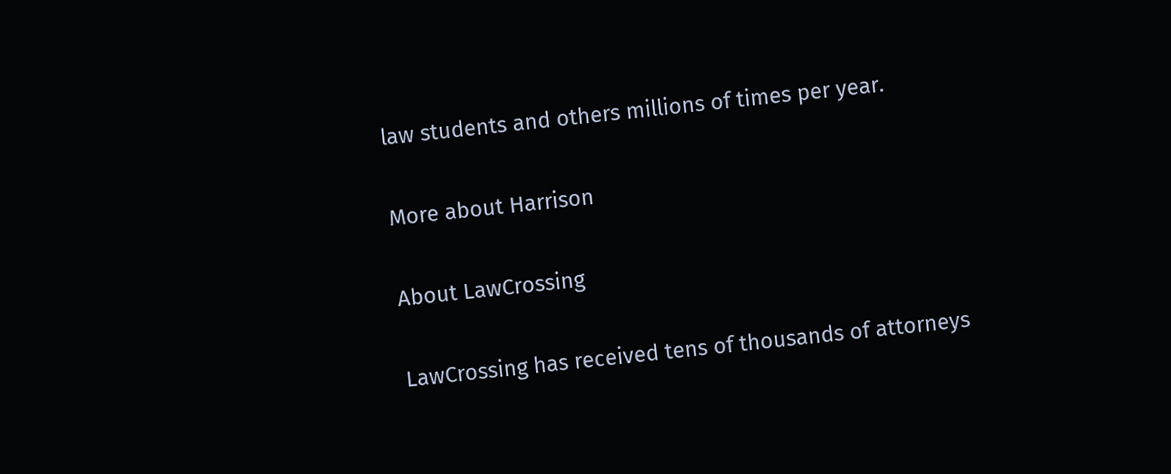law students and others millions of times per year.

More about Harrison

About LawCrossing

LawCrossing has received tens of thousands of attorneys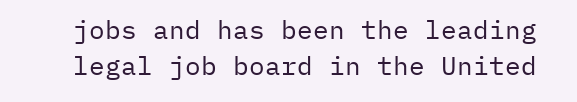jobs and has been the leading legal job board in the United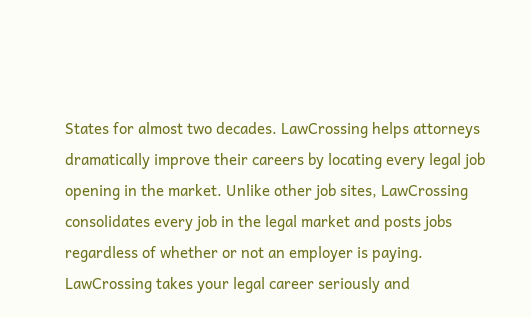States for almost two decades. LawCrossing helps attorneys dramatically improve their careers by locating every legal job opening in the market. Unlike other job sites, LawCrossing consolidates every job in the legal market and posts jobs regardless of whether or not an employer is paying. LawCrossing takes your legal career seriously and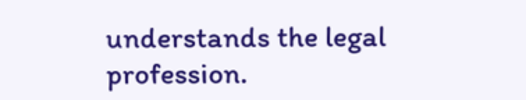understands the legal profession.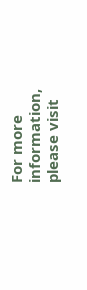For more information, please visit